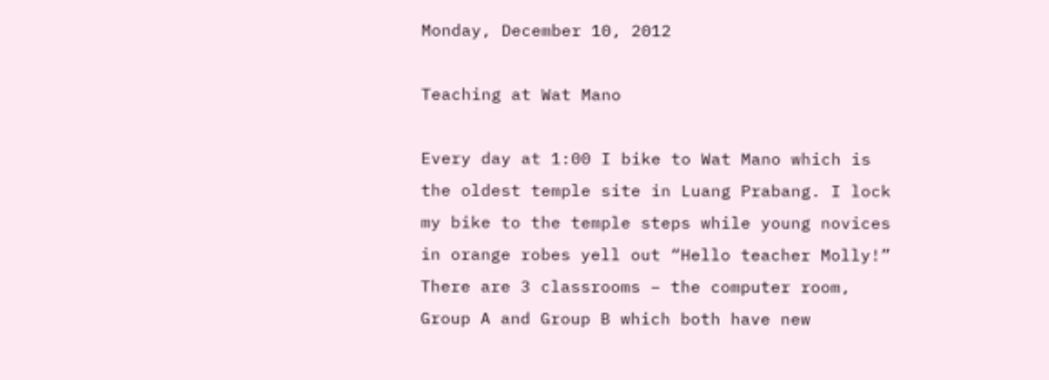Monday, December 10, 2012

Teaching at Wat Mano

Every day at 1:00 I bike to Wat Mano which is the oldest temple site in Luang Prabang. I lock my bike to the temple steps while young novices in orange robes yell out “Hello teacher Molly!” There are 3 classrooms – the computer room, Group A and Group B which both have new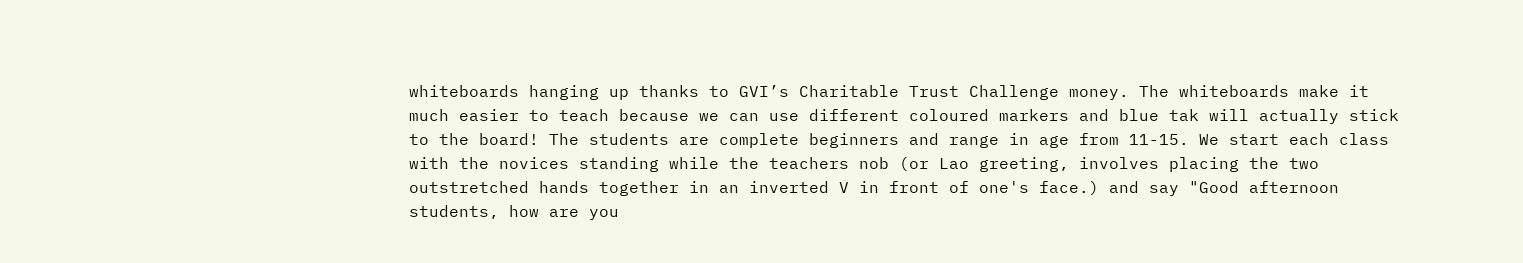whiteboards hanging up thanks to GVI’s Charitable Trust Challenge money. The whiteboards make it much easier to teach because we can use different coloured markers and blue tak will actually stick to the board! The students are complete beginners and range in age from 11-15. We start each class with the novices standing while the teachers nob (or Lao greeting, involves placing the two outstretched hands together in an inverted V in front of one's face.) and say "Good afternoon students, how are you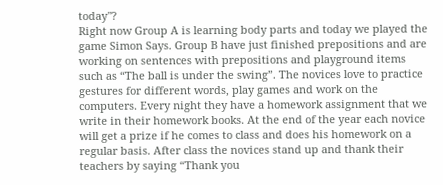today"?
Right now Group A is learning body parts and today we played the game Simon Says. Group B have just finished prepositions and are working on sentences with prepositions and playground items such as “The ball is under the swing”. The novices love to practice gestures for different words, play games and work on the computers. Every night they have a homework assignment that we write in their homework books. At the end of the year each novice will get a prize if he comes to class and does his homework on a regular basis. After class the novices stand up and thank their teachers by saying “Thank you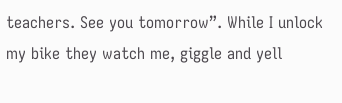teachers. See you tomorrow”. While I unlock my bike they watch me, giggle and yell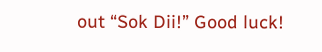out “Sok Dii!” Good luck!